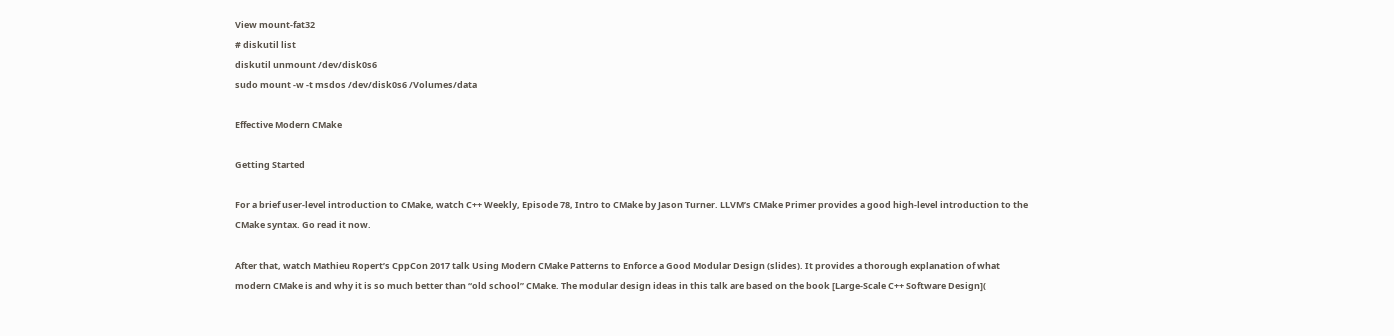View mount-fat32
# diskutil list
diskutil unmount /dev/disk0s6
sudo mount -w -t msdos /dev/disk0s6 /Volumes/data

Effective Modern CMake

Getting Started

For a brief user-level introduction to CMake, watch C++ Weekly, Episode 78, Intro to CMake by Jason Turner. LLVM’s CMake Primer provides a good high-level introduction to the CMake syntax. Go read it now.

After that, watch Mathieu Ropert’s CppCon 2017 talk Using Modern CMake Patterns to Enforce a Good Modular Design (slides). It provides a thorough explanation of what modern CMake is and why it is so much better than “old school” CMake. The modular design ideas in this talk are based on the book [Large-Scale C++ Software Design](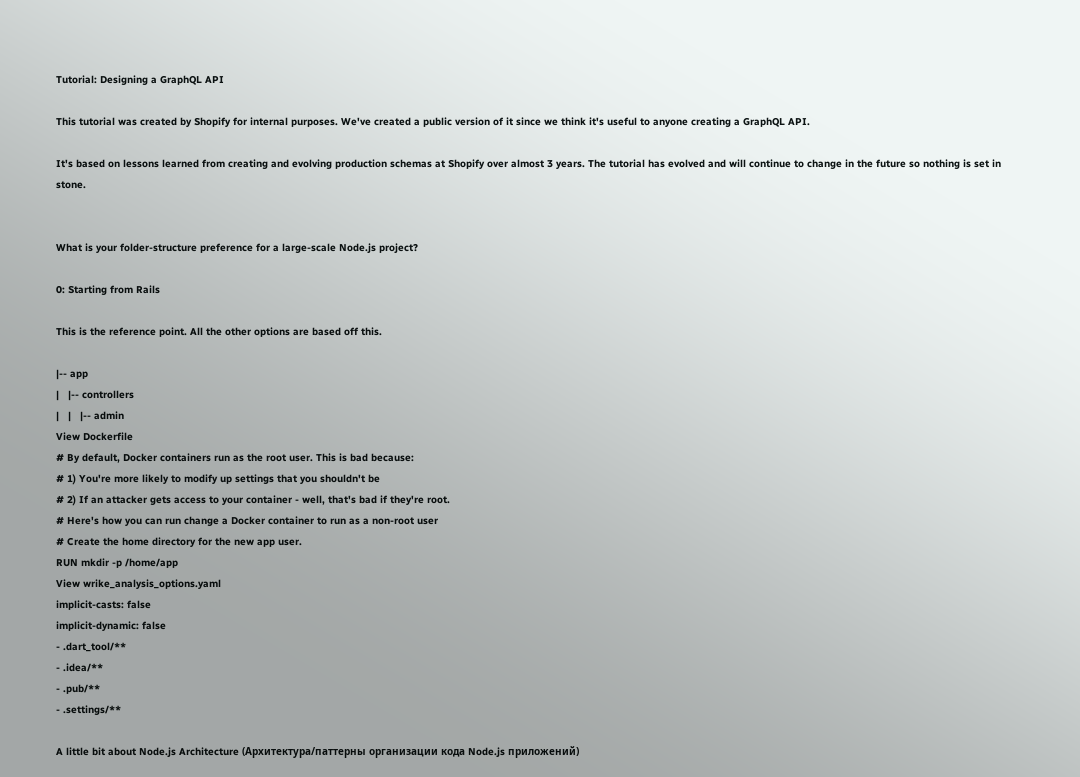Tutorial: Designing a GraphQL API

This tutorial was created by Shopify for internal purposes. We've created a public version of it since we think it's useful to anyone creating a GraphQL API.

It's based on lessons learned from creating and evolving production schemas at Shopify over almost 3 years. The tutorial has evolved and will continue to change in the future so nothing is set in stone.


What is your folder-structure preference for a large-scale Node.js project?

0: Starting from Rails

This is the reference point. All the other options are based off this.

|-- app
|   |-- controllers
|   |   |-- admin
View Dockerfile
# By default, Docker containers run as the root user. This is bad because:
# 1) You're more likely to modify up settings that you shouldn't be
# 2) If an attacker gets access to your container - well, that's bad if they're root.
# Here's how you can run change a Docker container to run as a non-root user
# Create the home directory for the new app user.
RUN mkdir -p /home/app
View wrike_analysis_options.yaml
implicit-casts: false
implicit-dynamic: false
- .dart_tool/**
- .idea/**
- .pub/**
- .settings/**

A little bit about Node.js Architecture (Архитектура/паттерны организации кода Node.js приложений)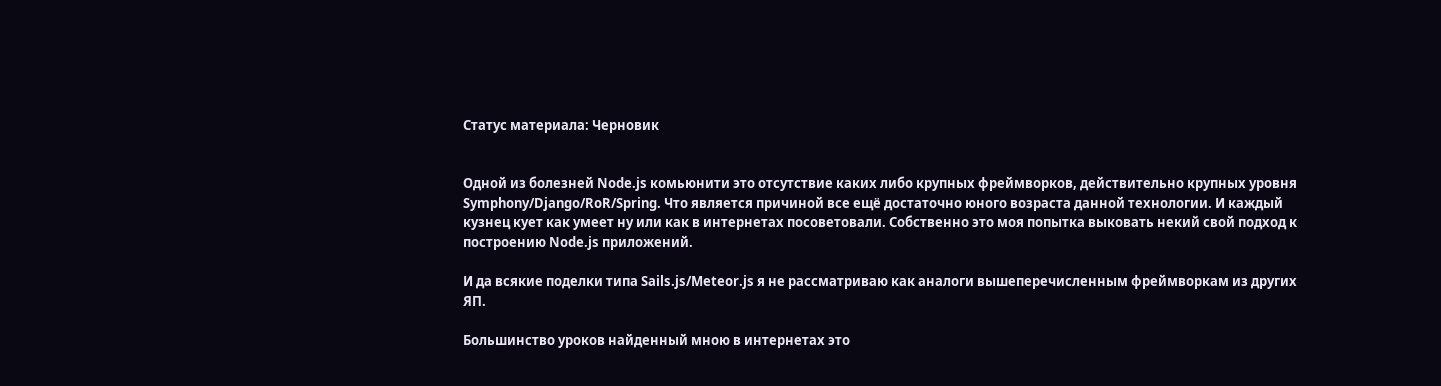Статус материала: Черновик


Одной из болезней Node.js комьюнити это отсутствие каких либо крупных фреймворков, действительно крупных уровня Symphony/Django/RoR/Spring. Что является причиной все ещё достаточно юного возраста данной технологии. И каждый кузнец кует как умеет ну или как в интернетах посоветовали. Собственно это моя попытка выковать некий свой подход к построению Node.js приложений.

И да всякие поделки типа Sails.js/Meteor.js я не рассматриваю как аналоги вышеперечисленным фреймворкам из других ЯП.

Большинство уроков найденный мною в интернетах это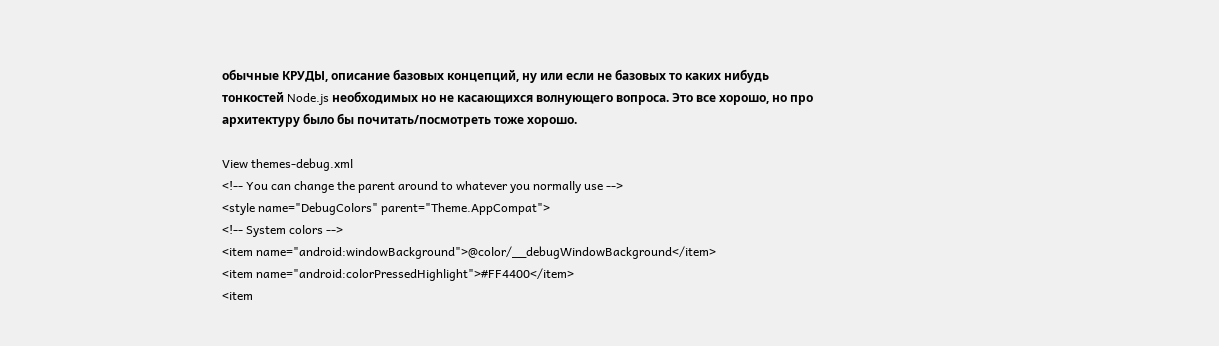обычные КРУДЫ, описание базовых концепций, ну или если не базовых то каких нибудь тонкостей Node.js необходимых но не касающихся волнующего вопроса. Это все хорошо, но про архитектуру было бы почитать/посмотреть тоже хорошо.

View themes-debug.xml
<!-- You can change the parent around to whatever you normally use -->
<style name="DebugColors" parent="Theme.AppCompat">
<!-- System colors -->
<item name="android:windowBackground">@color/__debugWindowBackground</item>
<item name="android:colorPressedHighlight">#FF4400</item>
<item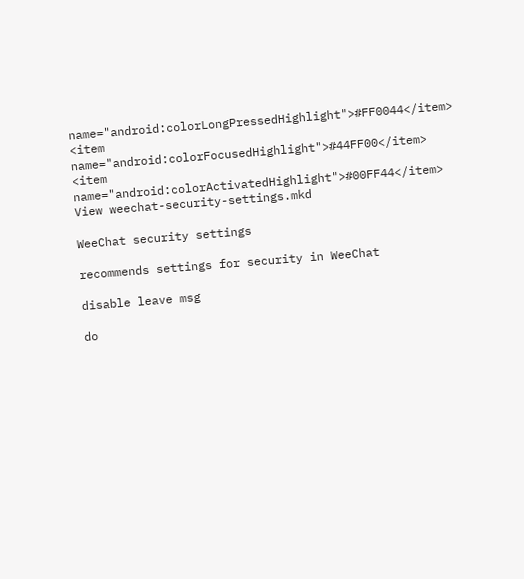name="android:colorLongPressedHighlight">#FF0044</item>
<item name="android:colorFocusedHighlight">#44FF00</item>
<item name="android:colorActivatedHighlight">#00FF44</item>
View weechat-security-settings.mkd

WeeChat security settings

recommends settings for security in WeeChat

disable leave msg

do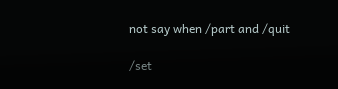not say when /part and /quit

/set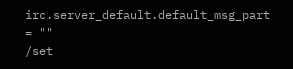irc.server_default.default_msg_part = ""
/set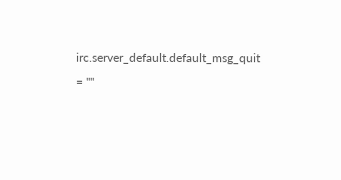irc.server_default.default_msg_quit = ""